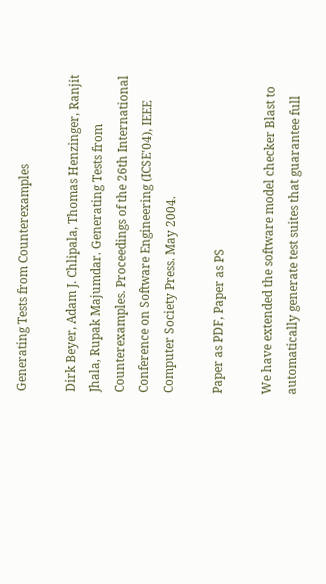Generating Tests from Counterexamples

Dirk Beyer, Adam J. Chlipala, Thomas Henzinger, Ranjit Jhala, Rupak Majumdar. Generating Tests from Counterexamples. Proceedings of the 26th International Conference on Software Engineering (ICSE'04), IEEE Computer Society Press. May 2004.

Paper as PDF, Paper as PS

We have extended the software model checker Blast to automatically generate test suites that guarantee full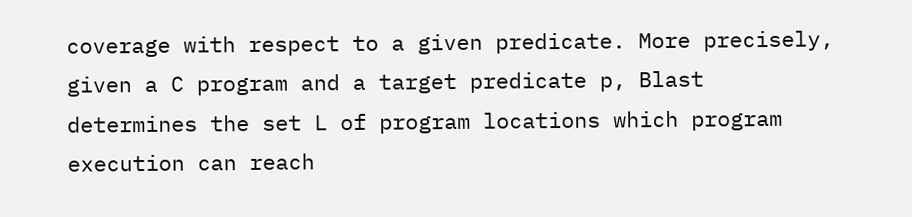coverage with respect to a given predicate. More precisely, given a C program and a target predicate p, Blast determines the set L of program locations which program execution can reach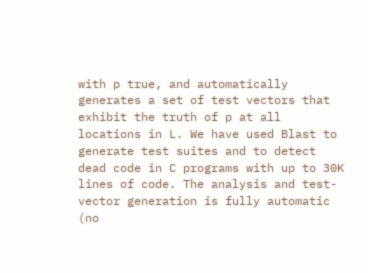with p true, and automatically generates a set of test vectors that exhibit the truth of p at all locations in L. We have used Blast to generate test suites and to detect dead code in C programs with up to 30K lines of code. The analysis and test-vector generation is fully automatic (no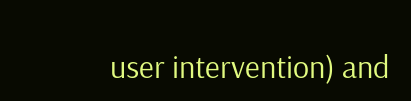user intervention) and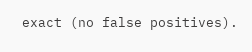exact (no false positives).